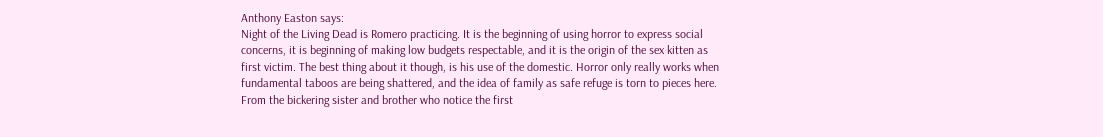Anthony Easton says:
Night of the Living Dead is Romero practicing. It is the beginning of using horror to express social concerns, it is beginning of making low budgets respectable, and it is the origin of the sex kitten as first victim. The best thing about it though, is his use of the domestic. Horror only really works when fundamental taboos are being shattered, and the idea of family as safe refuge is torn to pieces here. From the bickering sister and brother who notice the first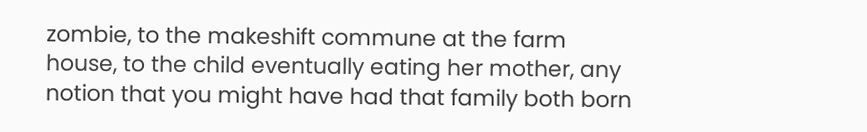zombie, to the makeshift commune at the farm house, to the child eventually eating her mother, any notion that you might have had that family both born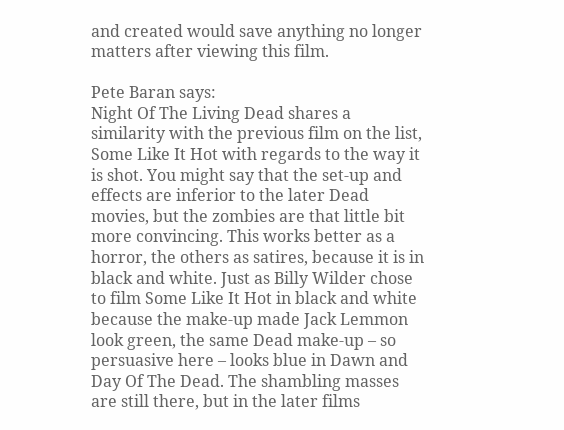and created would save anything no longer matters after viewing this film.

Pete Baran says:
Night Of The Living Dead shares a similarity with the previous film on the list, Some Like It Hot with regards to the way it is shot. You might say that the set-up and effects are inferior to the later Dead movies, but the zombies are that little bit more convincing. This works better as a horror, the others as satires, because it is in black and white. Just as Billy Wilder chose to film Some Like It Hot in black and white because the make-up made Jack Lemmon look green, the same Dead make-up – so persuasive here – looks blue in Dawn and Day Of The Dead. The shambling masses are still there, but in the later films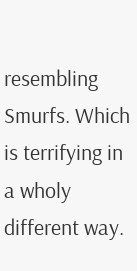resembling Smurfs. Which is terrifying in a wholy different way.